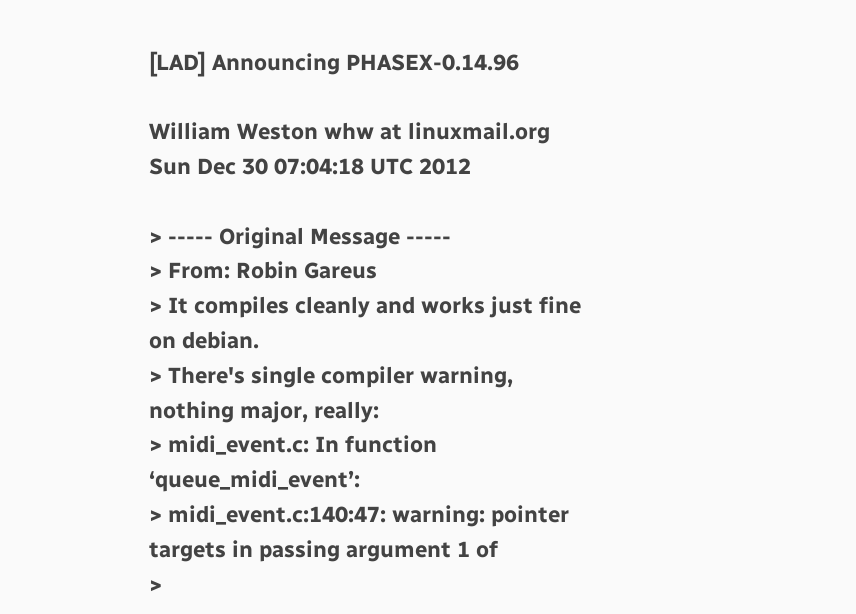[LAD] Announcing PHASEX-0.14.96

William Weston whw at linuxmail.org
Sun Dec 30 07:04:18 UTC 2012

> ----- Original Message -----
> From: Robin Gareus
> It compiles cleanly and works just fine on debian.
> There's single compiler warning, nothing major, really:
> midi_event.c: In function ‘queue_midi_event’:
> midi_event.c:140:47: warning: pointer targets in passing argument 1 of
>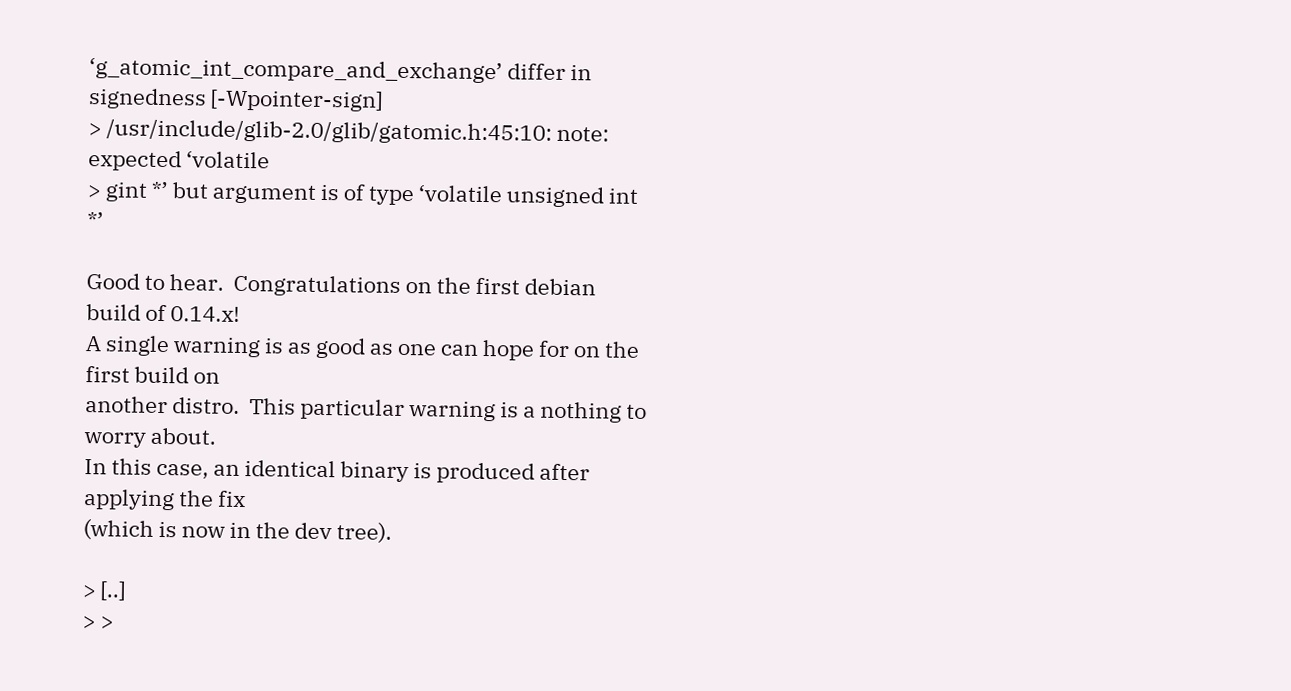‘g_atomic_int_compare_and_exchange’ differ in signedness [-Wpointer-sign]
> /usr/include/glib-2.0/glib/gatomic.h:45:10: note: expected ‘volatile
> gint *’ but argument is of type ‘volatile unsigned int *’

Good to hear.  Congratulations on the first debian build of 0.14.x!
A single warning is as good as one can hope for on the first build on
another distro.  This particular warning is a nothing to worry about.
In this case, an identical binary is produced after applying the fix
(which is now in the dev tree).

> [..]
> >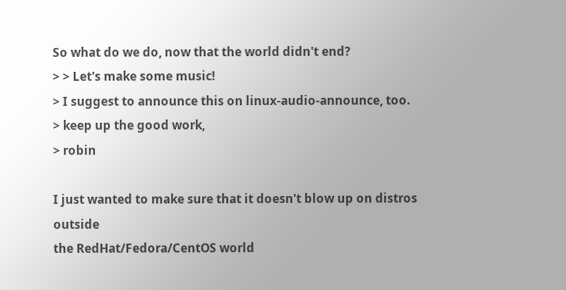So what do we do, now that the world didn't end?
> > Let's make some music!
> I suggest to announce this on linux-audio-announce, too.
> keep up the good work,
> robin

I just wanted to make sure that it doesn't blow up on distros outside
the RedHat/Fedora/CentOS world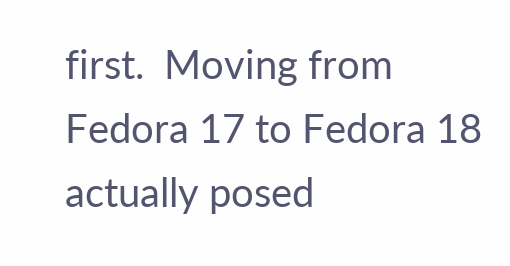first.  Moving from Fedora 17 to Fedora 18
actually posed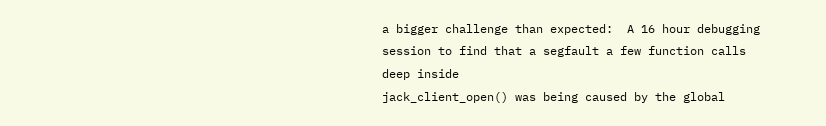a bigger challenge than expected:  A 16 hour debugging
session to find that a segfault a few function calls deep inside
jack_client_open() was being caused by the global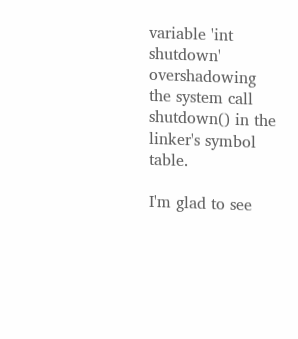variable 'int shutdown'
overshadowing the system call shutdown() in the linker's symbol table.

I'm glad to see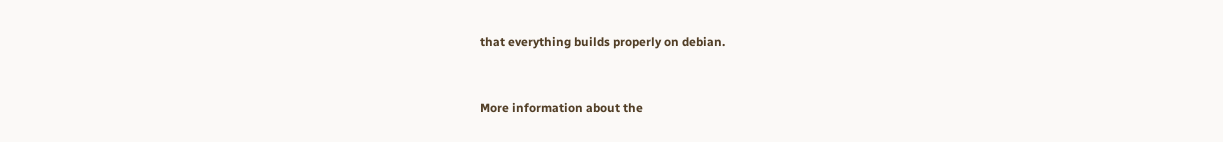that everything builds properly on debian.


More information about the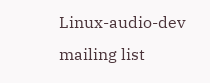Linux-audio-dev mailing list